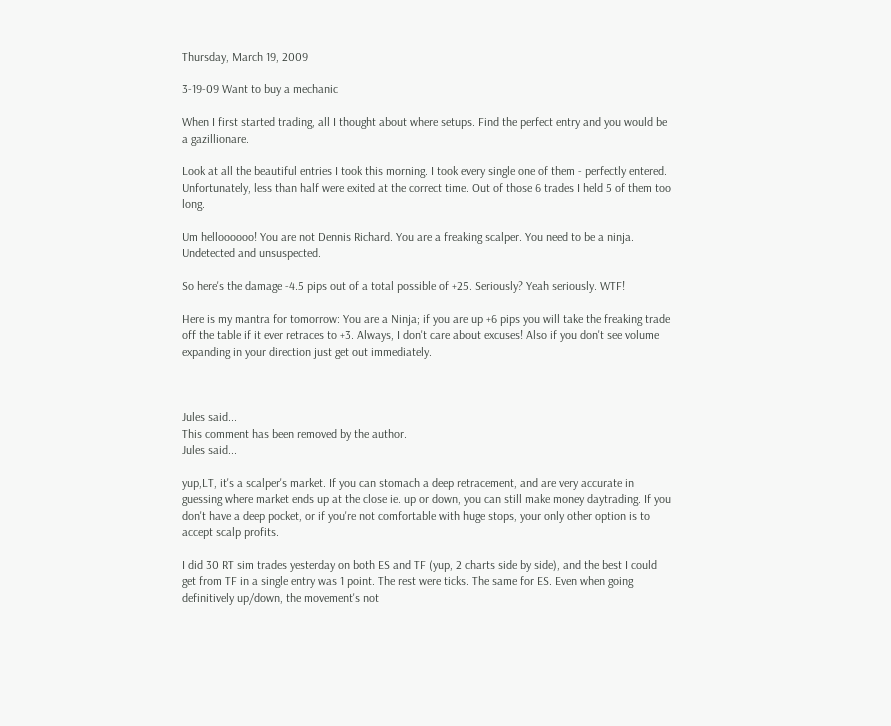Thursday, March 19, 2009

3-19-09 Want to buy a mechanic

When I first started trading, all I thought about where setups. Find the perfect entry and you would be a gazillionare.

Look at all the beautiful entries I took this morning. I took every single one of them - perfectly entered. Unfortunately, less than half were exited at the correct time. Out of those 6 trades I held 5 of them too long.

Um helloooooo! You are not Dennis Richard. You are a freaking scalper. You need to be a ninja. Undetected and unsuspected.

So here's the damage -4.5 pips out of a total possible of +25. Seriously? Yeah seriously. WTF!

Here is my mantra for tomorrow: You are a Ninja; if you are up +6 pips you will take the freaking trade off the table if it ever retraces to +3. Always, I don't care about excuses! Also if you don't see volume expanding in your direction just get out immediately.



Jules said...
This comment has been removed by the author.
Jules said...

yup,LT, it's a scalper's market. If you can stomach a deep retracement, and are very accurate in guessing where market ends up at the close ie. up or down, you can still make money daytrading. If you don't have a deep pocket, or if you're not comfortable with huge stops, your only other option is to accept scalp profits.

I did 30 RT sim trades yesterday on both ES and TF (yup, 2 charts side by side), and the best I could get from TF in a single entry was 1 point. The rest were ticks. The same for ES. Even when going definitively up/down, the movement's not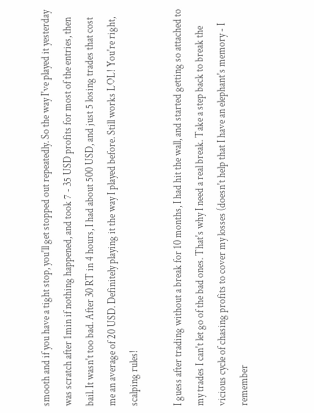smooth and if you have a tight stop, you'll get stopped out repeatedly. So the way I've played it yesterday was scratch after 1min if nothing happened, and took 7 - 35 USD profits for most of the entries, then bail. It wasn't too bad. After 30 RT in 4 hours, I had about 500 USD, and just 5 losing trades that cost me an average of 20 USD. Definitely playing it the way I played before. Still works LOL! You're right, scalping rules!

I guess after trading without a break for 10 months, I had hit the wall, and started getting so attached to my trades I can't let go of the bad ones. That's why I need a real break. Take a step back to break the vicious cycle of chasing profits to cover my losses (doesn't help that I have an elephant's memory - I remember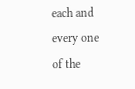each and every one of the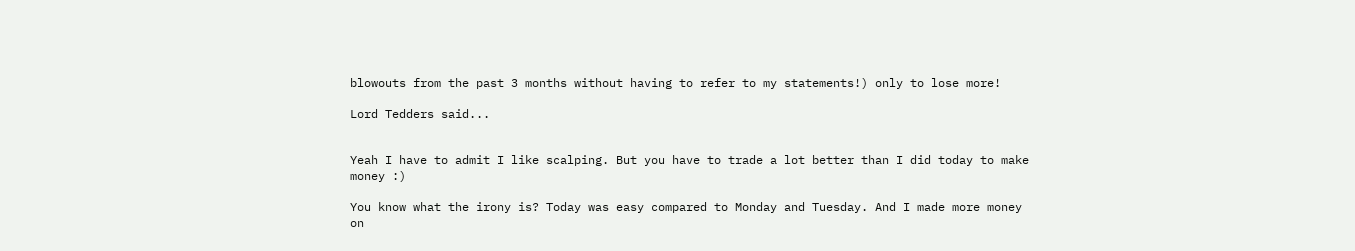blowouts from the past 3 months without having to refer to my statements!) only to lose more!

Lord Tedders said...


Yeah I have to admit I like scalping. But you have to trade a lot better than I did today to make money :)

You know what the irony is? Today was easy compared to Monday and Tuesday. And I made more money on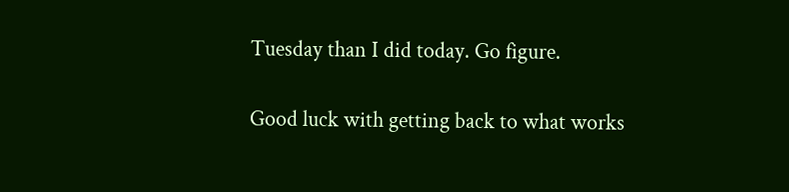Tuesday than I did today. Go figure.

Good luck with getting back to what works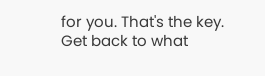for you. That's the key. Get back to what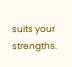suits your strengths.